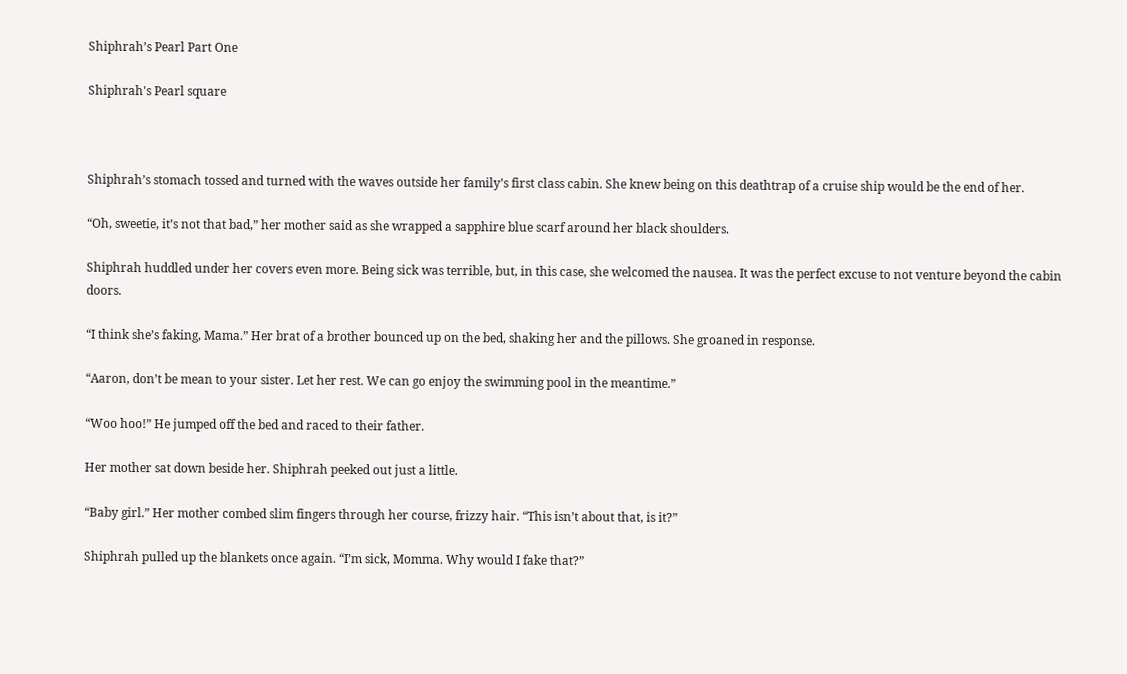Shiphrah’s Pearl Part One

Shiphrah's Pearl square



Shiphrah’s stomach tossed and turned with the waves outside her family’s first class cabin. She knew being on this deathtrap of a cruise ship would be the end of her.

“Oh, sweetie, it’s not that bad,” her mother said as she wrapped a sapphire blue scarf around her black shoulders.

Shiphrah huddled under her covers even more. Being sick was terrible, but, in this case, she welcomed the nausea. It was the perfect excuse to not venture beyond the cabin doors.

“I think she’s faking, Mama.” Her brat of a brother bounced up on the bed, shaking her and the pillows. She groaned in response.

“Aaron, don’t be mean to your sister. Let her rest. We can go enjoy the swimming pool in the meantime.”

“Woo hoo!” He jumped off the bed and raced to their father.

Her mother sat down beside her. Shiphrah peeked out just a little.

“Baby girl.” Her mother combed slim fingers through her course, frizzy hair. “This isn’t about that, is it?”

Shiphrah pulled up the blankets once again. “I’m sick, Momma. Why would I fake that?”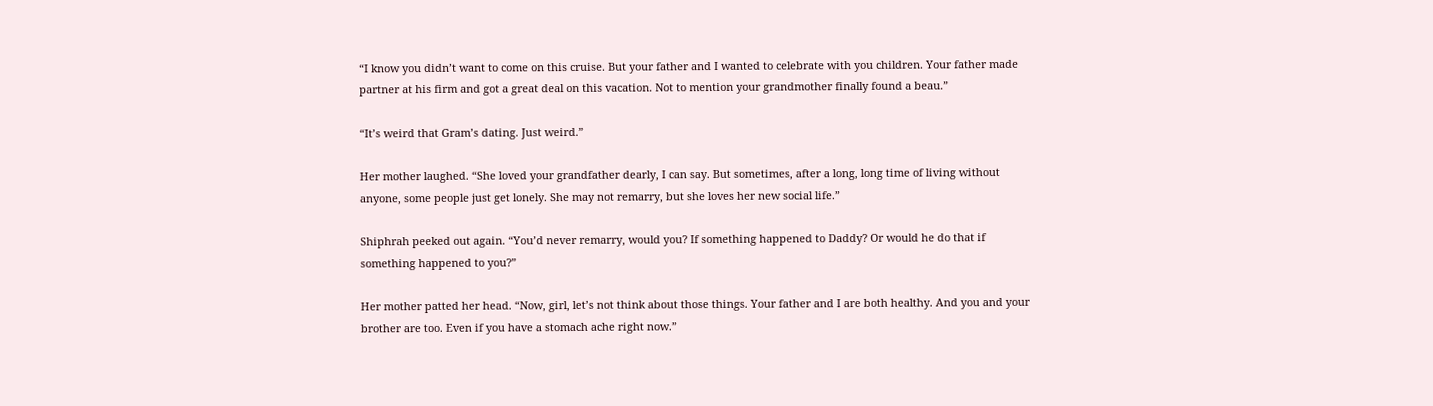“I know you didn’t want to come on this cruise. But your father and I wanted to celebrate with you children. Your father made partner at his firm and got a great deal on this vacation. Not to mention your grandmother finally found a beau.”

“It’s weird that Gram’s dating. Just weird.”

Her mother laughed. “She loved your grandfather dearly, I can say. But sometimes, after a long, long time of living without anyone, some people just get lonely. She may not remarry, but she loves her new social life.”

Shiphrah peeked out again. “You’d never remarry, would you? If something happened to Daddy? Or would he do that if something happened to you?”

Her mother patted her head. “Now, girl, let’s not think about those things. Your father and I are both healthy. And you and your brother are too. Even if you have a stomach ache right now.”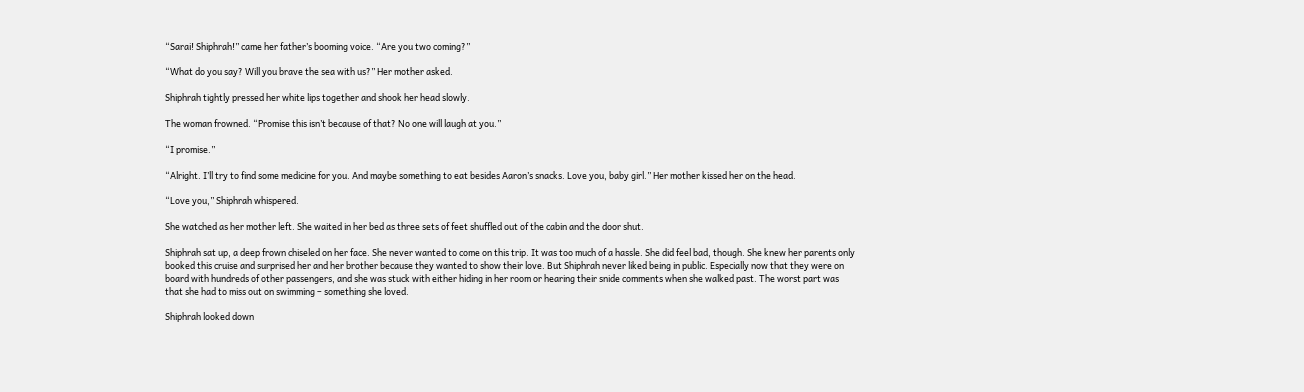“Sarai! Shiphrah!” came her father’s booming voice. “Are you two coming?”

“What do you say? Will you brave the sea with us?” Her mother asked.

Shiphrah tightly pressed her white lips together and shook her head slowly.

The woman frowned. “Promise this isn’t because of that? No one will laugh at you.”

“I promise.”

“Alright. I’ll try to find some medicine for you. And maybe something to eat besides Aaron’s snacks. Love you, baby girl.” Her mother kissed her on the head.

“Love you,” Shiphrah whispered.

She watched as her mother left. She waited in her bed as three sets of feet shuffled out of the cabin and the door shut.

Shiphrah sat up, a deep frown chiseled on her face. She never wanted to come on this trip. It was too much of a hassle. She did feel bad, though. She knew her parents only booked this cruise and surprised her and her brother because they wanted to show their love. But Shiphrah never liked being in public. Especially now that they were on board with hundreds of other passengers, and she was stuck with either hiding in her room or hearing their snide comments when she walked past. The worst part was that she had to miss out on swimming – something she loved.

Shiphrah looked down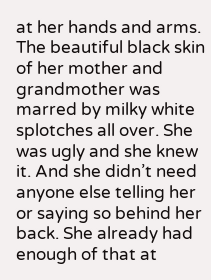at her hands and arms. The beautiful black skin of her mother and grandmother was marred by milky white splotches all over. She was ugly and she knew it. And she didn’t need anyone else telling her or saying so behind her back. She already had enough of that at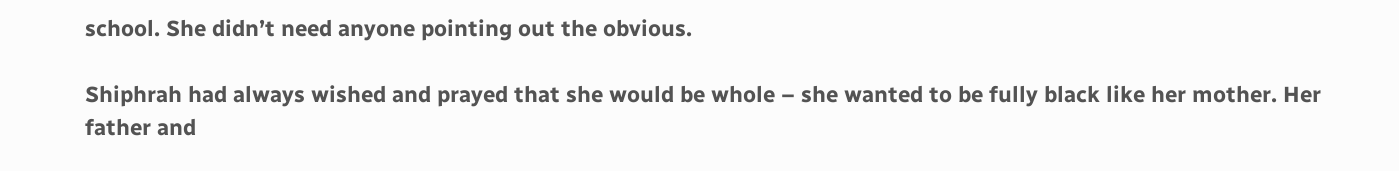school. She didn’t need anyone pointing out the obvious.

Shiphrah had always wished and prayed that she would be whole – she wanted to be fully black like her mother. Her father and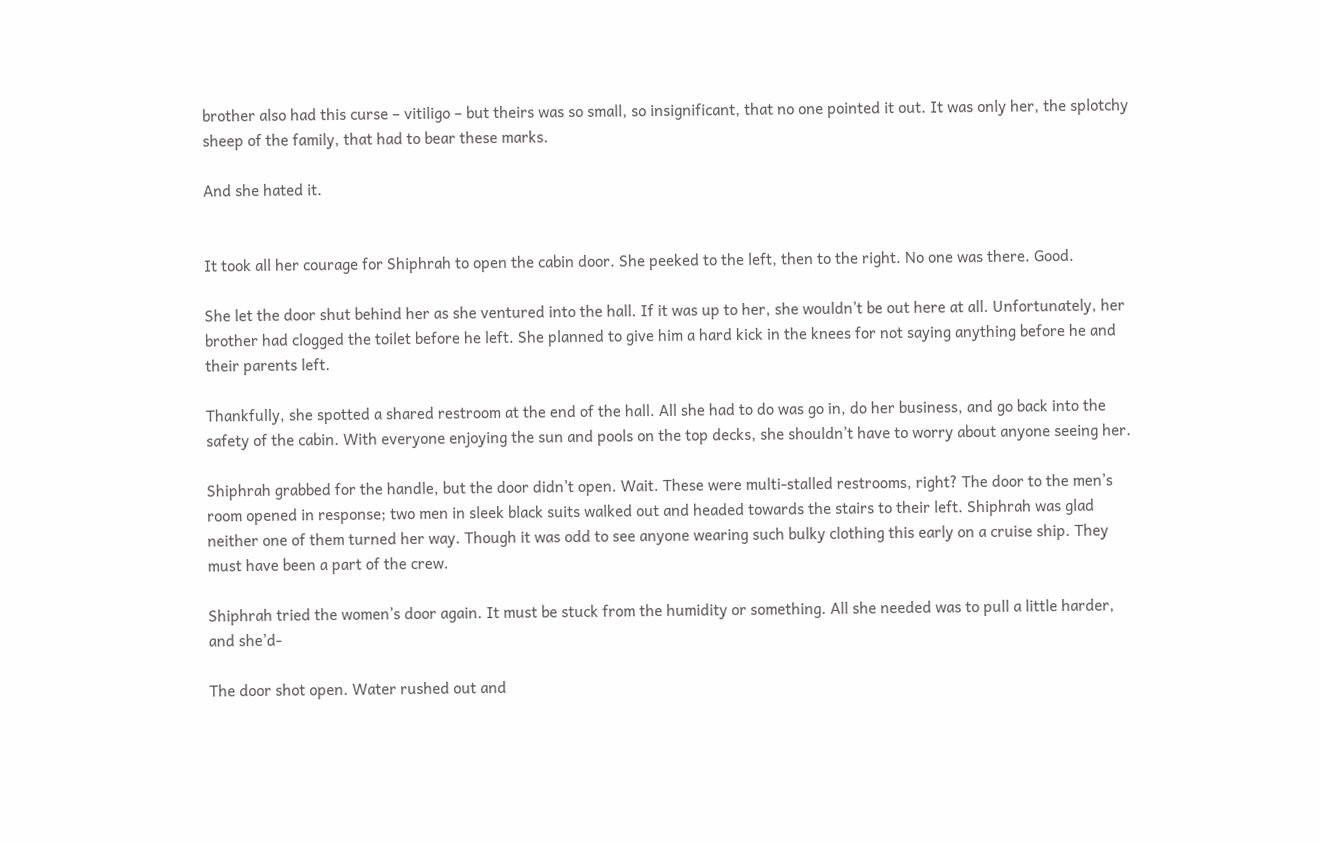brother also had this curse – vitiligo – but theirs was so small, so insignificant, that no one pointed it out. It was only her, the splotchy sheep of the family, that had to bear these marks.

And she hated it.


It took all her courage for Shiphrah to open the cabin door. She peeked to the left, then to the right. No one was there. Good.

She let the door shut behind her as she ventured into the hall. If it was up to her, she wouldn’t be out here at all. Unfortunately, her brother had clogged the toilet before he left. She planned to give him a hard kick in the knees for not saying anything before he and their parents left.

Thankfully, she spotted a shared restroom at the end of the hall. All she had to do was go in, do her business, and go back into the safety of the cabin. With everyone enjoying the sun and pools on the top decks, she shouldn’t have to worry about anyone seeing her.

Shiphrah grabbed for the handle, but the door didn’t open. Wait. These were multi-stalled restrooms, right? The door to the men’s room opened in response; two men in sleek black suits walked out and headed towards the stairs to their left. Shiphrah was glad neither one of them turned her way. Though it was odd to see anyone wearing such bulky clothing this early on a cruise ship. They must have been a part of the crew.

Shiphrah tried the women’s door again. It must be stuck from the humidity or something. All she needed was to pull a little harder, and she’d-

The door shot open. Water rushed out and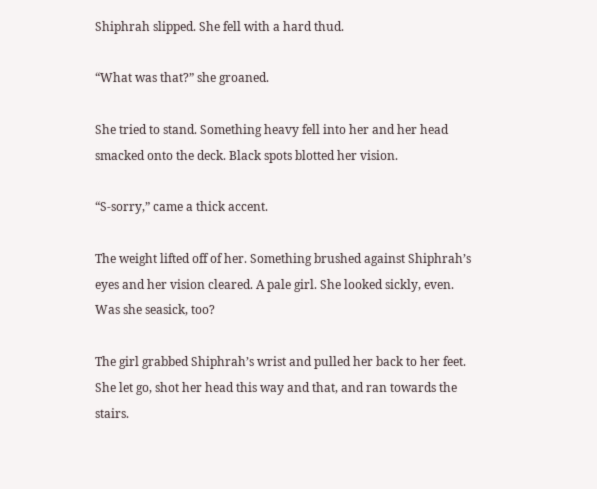Shiphrah slipped. She fell with a hard thud.

“What was that?” she groaned.

She tried to stand. Something heavy fell into her and her head smacked onto the deck. Black spots blotted her vision.

“S-sorry,” came a thick accent.

The weight lifted off of her. Something brushed against Shiphrah’s eyes and her vision cleared. A pale girl. She looked sickly, even. Was she seasick, too?

The girl grabbed Shiphrah’s wrist and pulled her back to her feet. She let go, shot her head this way and that, and ran towards the stairs.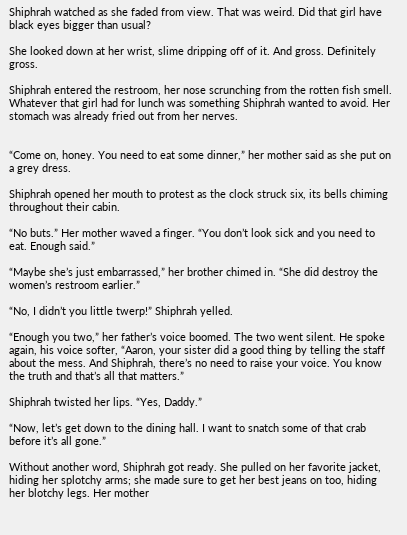Shiphrah watched as she faded from view. That was weird. Did that girl have black eyes bigger than usual?

She looked down at her wrist, slime dripping off of it. And gross. Definitely gross.

Shiphrah entered the restroom, her nose scrunching from the rotten fish smell. Whatever that girl had for lunch was something Shiphrah wanted to avoid. Her stomach was already fried out from her nerves.


“Come on, honey. You need to eat some dinner,” her mother said as she put on a grey dress.

Shiphrah opened her mouth to protest as the clock struck six, its bells chiming throughout their cabin.

“No buts.” Her mother waved a finger. “You don’t look sick and you need to eat. Enough said.”

“Maybe she’s just embarrassed,” her brother chimed in. “She did destroy the women’s restroom earlier.”

“No, I didn’t you little twerp!” Shiphrah yelled.

“Enough you two,” her father’s voice boomed. The two went silent. He spoke again, his voice softer, “Aaron, your sister did a good thing by telling the staff about the mess. And Shiphrah, there’s no need to raise your voice. You know the truth and that’s all that matters.”

Shiphrah twisted her lips. “Yes, Daddy.”

“Now, let’s get down to the dining hall. I want to snatch some of that crab before it’s all gone.”

Without another word, Shiphrah got ready. She pulled on her favorite jacket, hiding her splotchy arms; she made sure to get her best jeans on too, hiding her blotchy legs. Her mother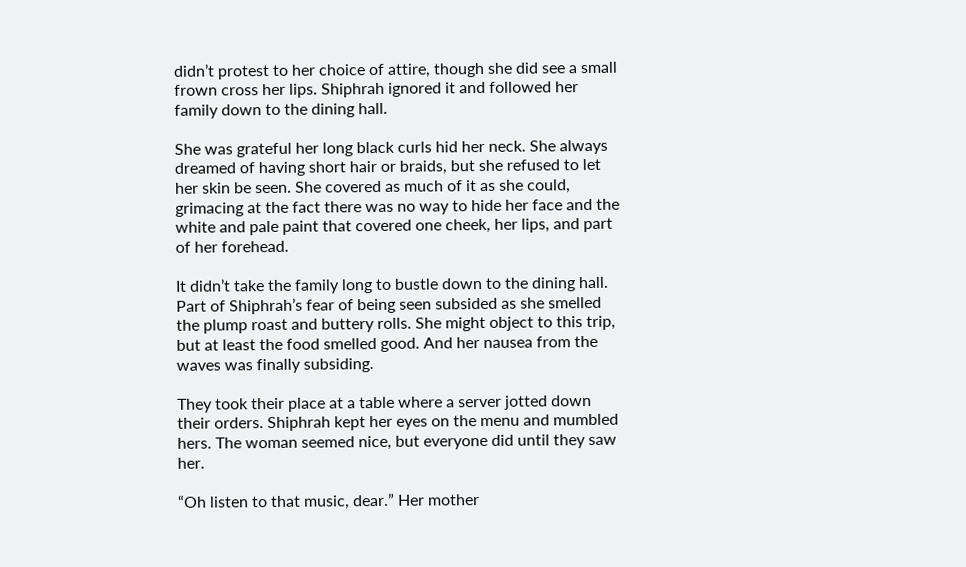didn’t protest to her choice of attire, though she did see a small frown cross her lips. Shiphrah ignored it and followed her family down to the dining hall.

She was grateful her long black curls hid her neck. She always dreamed of having short hair or braids, but she refused to let her skin be seen. She covered as much of it as she could, grimacing at the fact there was no way to hide her face and the white and pale paint that covered one cheek, her lips, and part of her forehead.

It didn’t take the family long to bustle down to the dining hall. Part of Shiphrah’s fear of being seen subsided as she smelled the plump roast and buttery rolls. She might object to this trip, but at least the food smelled good. And her nausea from the waves was finally subsiding.

They took their place at a table where a server jotted down their orders. Shiphrah kept her eyes on the menu and mumbled hers. The woman seemed nice, but everyone did until they saw her.

“Oh listen to that music, dear.” Her mother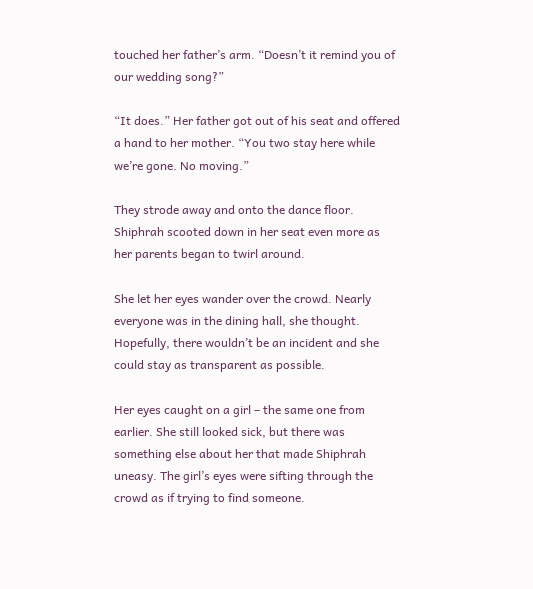touched her father’s arm. “Doesn’t it remind you of our wedding song?”

“It does.” Her father got out of his seat and offered a hand to her mother. “You two stay here while we’re gone. No moving.”

They strode away and onto the dance floor. Shiphrah scooted down in her seat even more as her parents began to twirl around.

She let her eyes wander over the crowd. Nearly everyone was in the dining hall, she thought. Hopefully, there wouldn’t be an incident and she could stay as transparent as possible.

Her eyes caught on a girl – the same one from earlier. She still looked sick, but there was something else about her that made Shiphrah uneasy. The girl’s eyes were sifting through the crowd as if trying to find someone.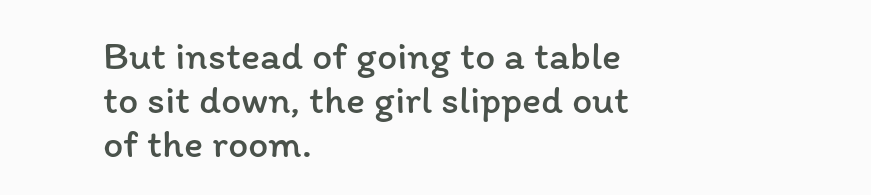But instead of going to a table to sit down, the girl slipped out of the room.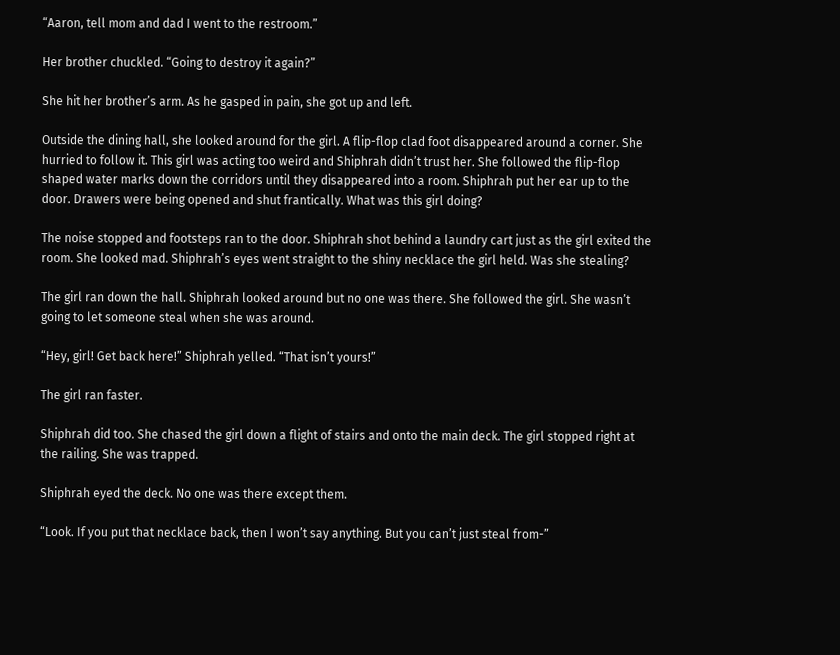“Aaron, tell mom and dad I went to the restroom.”

Her brother chuckled. “Going to destroy it again?”

She hit her brother’s arm. As he gasped in pain, she got up and left.

Outside the dining hall, she looked around for the girl. A flip-flop clad foot disappeared around a corner. She hurried to follow it. This girl was acting too weird and Shiphrah didn’t trust her. She followed the flip-flop shaped water marks down the corridors until they disappeared into a room. Shiphrah put her ear up to the door. Drawers were being opened and shut frantically. What was this girl doing?

The noise stopped and footsteps ran to the door. Shiphrah shot behind a laundry cart just as the girl exited the room. She looked mad. Shiphrah’s eyes went straight to the shiny necklace the girl held. Was she stealing?

The girl ran down the hall. Shiphrah looked around but no one was there. She followed the girl. She wasn’t going to let someone steal when she was around.

“Hey, girl! Get back here!” Shiphrah yelled. “That isn’t yours!”

The girl ran faster.

Shiphrah did too. She chased the girl down a flight of stairs and onto the main deck. The girl stopped right at the railing. She was trapped.

Shiphrah eyed the deck. No one was there except them.

“Look. If you put that necklace back, then I won’t say anything. But you can’t just steal from-”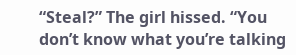“Steal?” The girl hissed. “You don’t know what you’re talking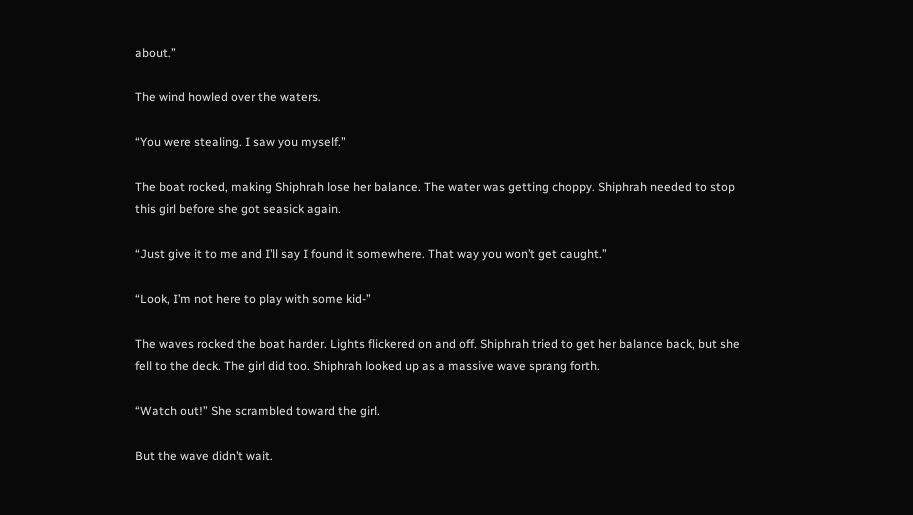about.”

The wind howled over the waters.

“You were stealing. I saw you myself.”

The boat rocked, making Shiphrah lose her balance. The water was getting choppy. Shiphrah needed to stop this girl before she got seasick again.

“Just give it to me and I’ll say I found it somewhere. That way you won’t get caught.”

“Look, I’m not here to play with some kid-”

The waves rocked the boat harder. Lights flickered on and off. Shiphrah tried to get her balance back, but she fell to the deck. The girl did too. Shiphrah looked up as a massive wave sprang forth.

“Watch out!” She scrambled toward the girl.

But the wave didn’t wait.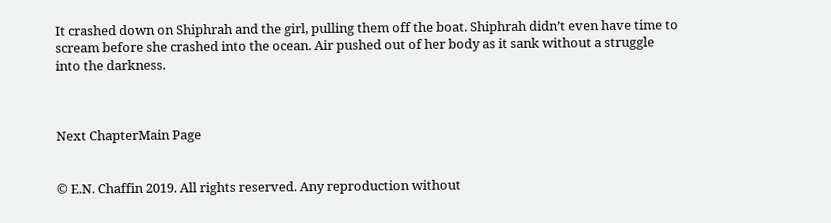It crashed down on Shiphrah and the girl, pulling them off the boat. Shiphrah didn’t even have time to scream before she crashed into the ocean. Air pushed out of her body as it sank without a struggle into the darkness.



Next ChapterMain Page


© E.N. Chaffin 2019. All rights reserved. Any reproduction without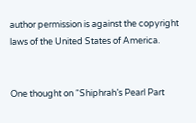author permission is against the copyright laws of the United States of America.


One thought on “Shiphrah’s Pearl Part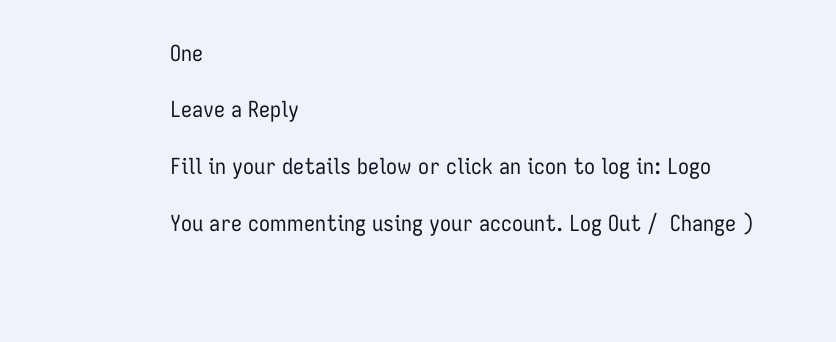One

Leave a Reply

Fill in your details below or click an icon to log in: Logo

You are commenting using your account. Log Out /  Change )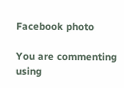Facebook photo

You are commenting using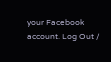your Facebook account. Log Out /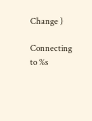Change )

Connecting to %s